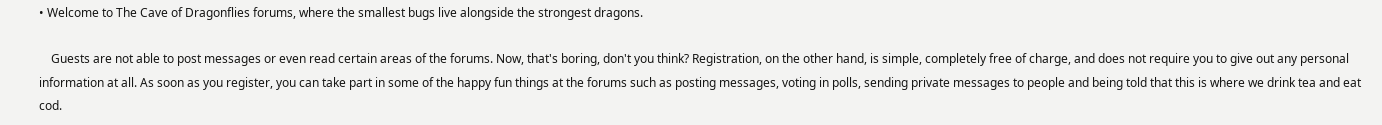• Welcome to The Cave of Dragonflies forums, where the smallest bugs live alongside the strongest dragons.

    Guests are not able to post messages or even read certain areas of the forums. Now, that's boring, don't you think? Registration, on the other hand, is simple, completely free of charge, and does not require you to give out any personal information at all. As soon as you register, you can take part in some of the happy fun things at the forums such as posting messages, voting in polls, sending private messages to people and being told that this is where we drink tea and eat cod.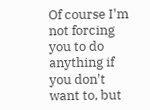Of course I'm not forcing you to do anything if you don't want to, but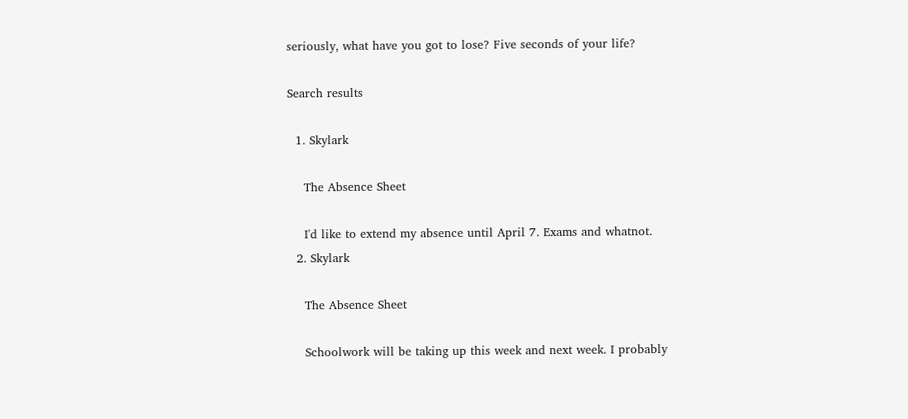seriously, what have you got to lose? Five seconds of your life?

Search results

  1. Skylark

    The Absence Sheet

    I'd like to extend my absence until April 7. Exams and whatnot.
  2. Skylark

    The Absence Sheet

    Schoolwork will be taking up this week and next week. I probably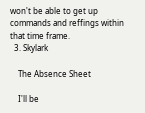won't be able to get up commands and reffings within that time frame.
  3. Skylark

    The Absence Sheet

    I'll be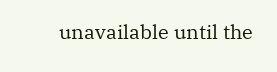unavailable until the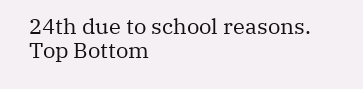24th due to school reasons.
Top Bottom